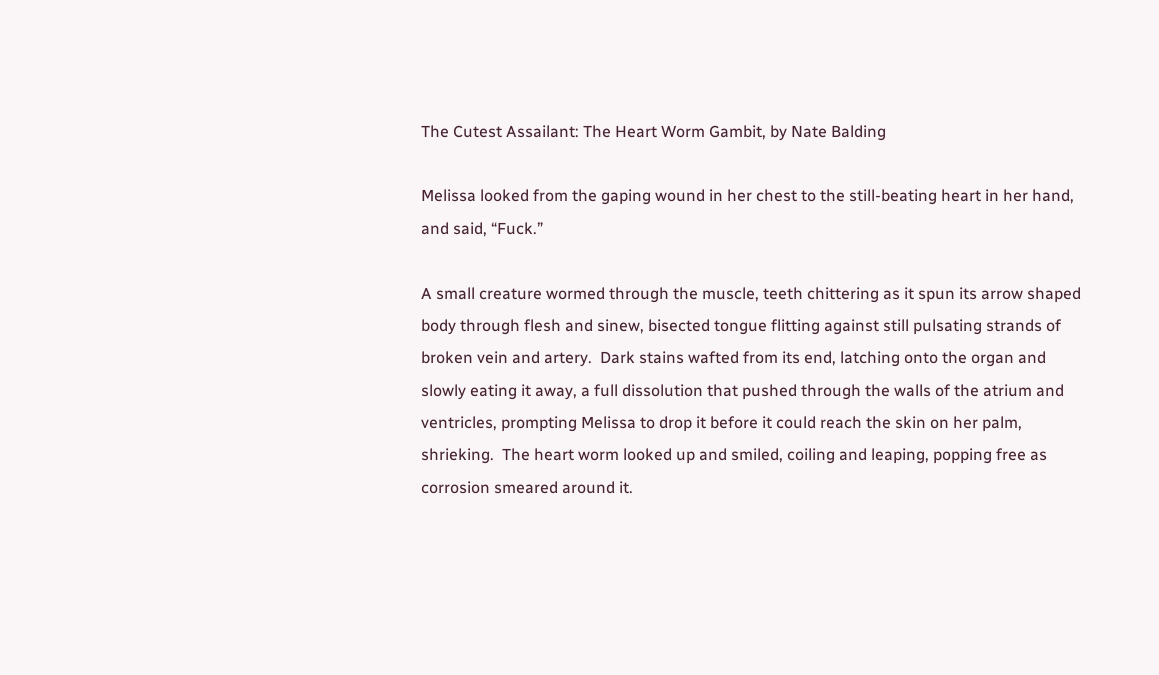The Cutest Assailant: The Heart Worm Gambit, by Nate Balding

Melissa looked from the gaping wound in her chest to the still-beating heart in her hand, and said, “Fuck.”

A small creature wormed through the muscle, teeth chittering as it spun its arrow shaped body through flesh and sinew, bisected tongue flitting against still pulsating strands of broken vein and artery.  Dark stains wafted from its end, latching onto the organ and slowly eating it away, a full dissolution that pushed through the walls of the atrium and ventricles, prompting Melissa to drop it before it could reach the skin on her palm, shrieking.  The heart worm looked up and smiled, coiling and leaping, popping free as corrosion smeared around it.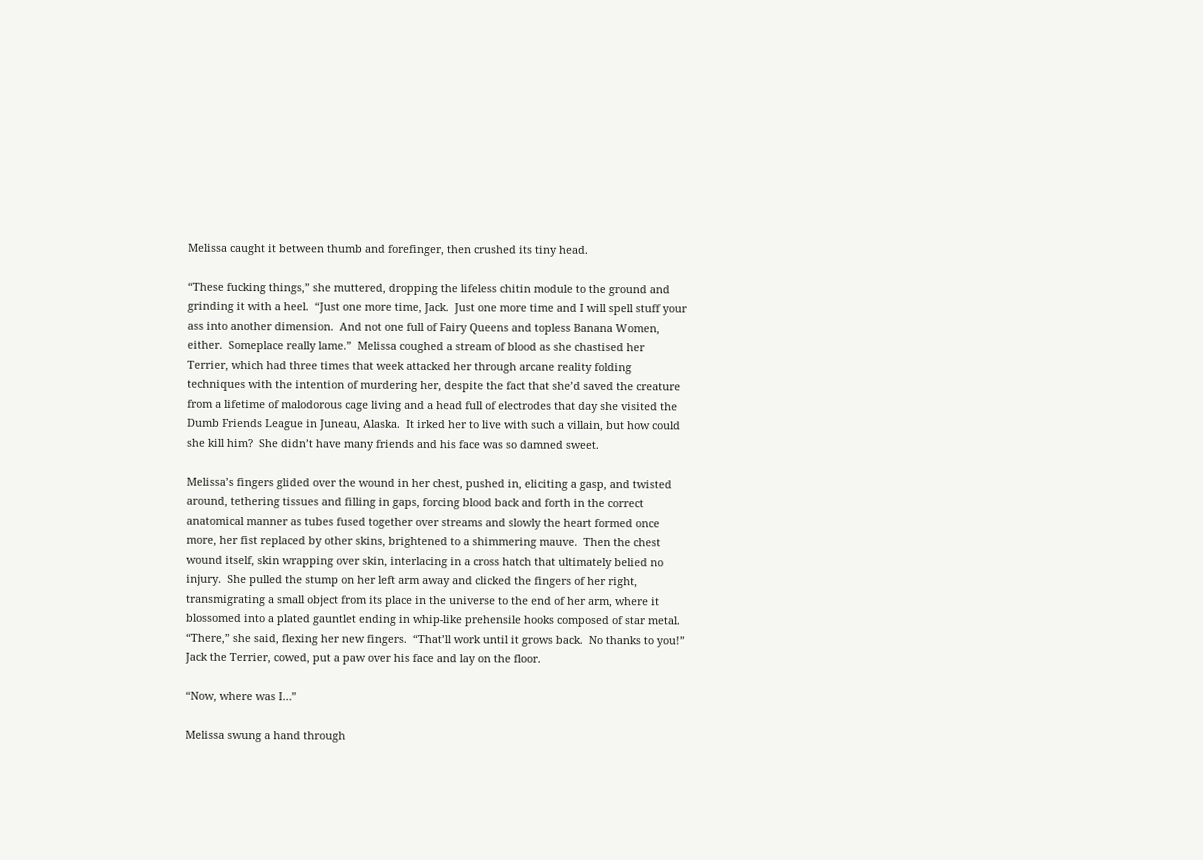Melissa caught it between thumb and forefinger, then crushed its tiny head.

“These fucking things,” she muttered, dropping the lifeless chitin module to the ground and grinding it with a heel.  “Just one more time, Jack.  Just one more time and I will spell stuff your ass into another dimension.  And not one full of Fairy Queens and topless Banana Women, either.  Someplace really lame.”  Melissa coughed a stream of blood as she chastised her Terrier, which had three times that week attacked her through arcane reality folding techniques with the intention of murdering her, despite the fact that she’d saved the creature from a lifetime of malodorous cage living and a head full of electrodes that day she visited the Dumb Friends League in Juneau, Alaska.  It irked her to live with such a villain, but how could she kill him?  She didn’t have many friends and his face was so damned sweet.

Melissa’s fingers glided over the wound in her chest, pushed in, eliciting a gasp, and twisted around, tethering tissues and filling in gaps, forcing blood back and forth in the correct anatomical manner as tubes fused together over streams and slowly the heart formed once more, her fist replaced by other skins, brightened to a shimmering mauve.  Then the chest wound itself, skin wrapping over skin, interlacing in a cross hatch that ultimately belied no injury.  She pulled the stump on her left arm away and clicked the fingers of her right, transmigrating a small object from its place in the universe to the end of her arm, where it blossomed into a plated gauntlet ending in whip-like prehensile hooks composed of star metal.  “There,” she said, flexing her new fingers.  “That’ll work until it grows back.  No thanks to you!”  Jack the Terrier, cowed, put a paw over his face and lay on the floor.

“Now, where was I…”

Melissa swung a hand through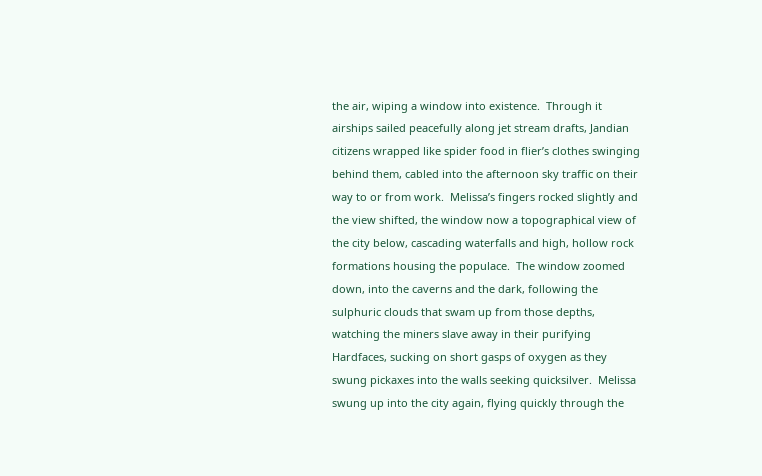the air, wiping a window into existence.  Through it airships sailed peacefully along jet stream drafts, Jandian citizens wrapped like spider food in flier’s clothes swinging behind them, cabled into the afternoon sky traffic on their way to or from work.  Melissa’s fingers rocked slightly and the view shifted, the window now a topographical view of the city below, cascading waterfalls and high, hollow rock formations housing the populace.  The window zoomed down, into the caverns and the dark, following the sulphuric clouds that swam up from those depths, watching the miners slave away in their purifying Hardfaces, sucking on short gasps of oxygen as they swung pickaxes into the walls seeking quicksilver.  Melissa swung up into the city again, flying quickly through the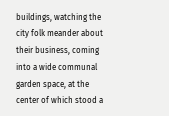buildings, watching the city folk meander about their business, coming into a wide communal garden space, at the center of which stood a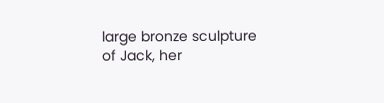large bronze sculpture of Jack, her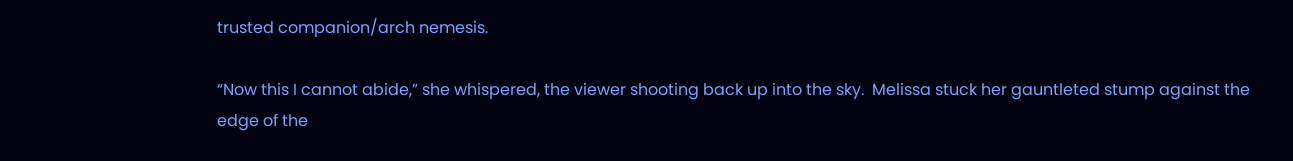trusted companion/arch nemesis.

“Now this I cannot abide,” she whispered, the viewer shooting back up into the sky.  Melissa stuck her gauntleted stump against the edge of the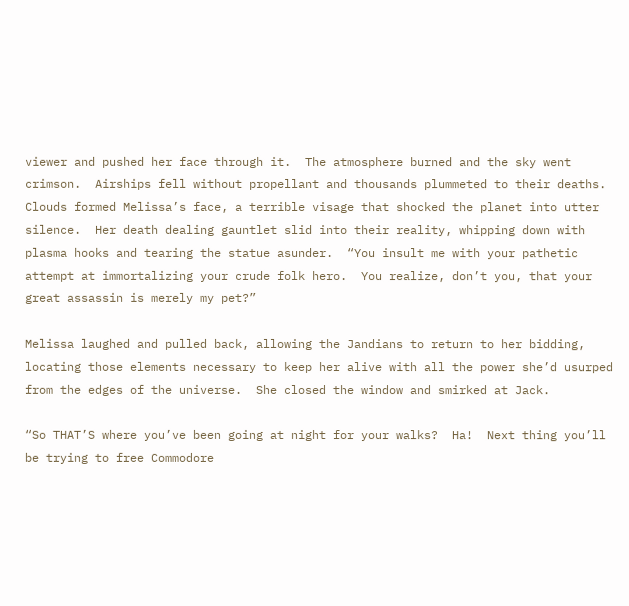viewer and pushed her face through it.  The atmosphere burned and the sky went crimson.  Airships fell without propellant and thousands plummeted to their deaths.  Clouds formed Melissa’s face, a terrible visage that shocked the planet into utter silence.  Her death dealing gauntlet slid into their reality, whipping down with plasma hooks and tearing the statue asunder.  “You insult me with your pathetic attempt at immortalizing your crude folk hero.  You realize, don’t you, that your great assassin is merely my pet?”

Melissa laughed and pulled back, allowing the Jandians to return to her bidding, locating those elements necessary to keep her alive with all the power she’d usurped from the edges of the universe.  She closed the window and smirked at Jack.

“So THAT’S where you’ve been going at night for your walks?  Ha!  Next thing you’ll be trying to free Commodore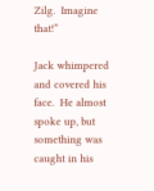Zilg.  Imagine that!”

Jack whimpered and covered his face.  He almost spoke up, but something was caught in his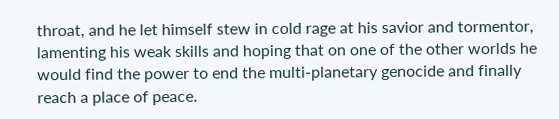throat, and he let himself stew in cold rage at his savior and tormentor, lamenting his weak skills and hoping that on one of the other worlds he would find the power to end the multi-planetary genocide and finally reach a place of peace.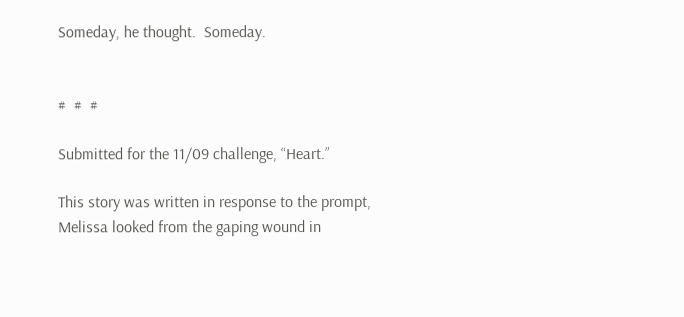Someday, he thought.  Someday.


#  #  #

Submitted for the 11/09 challenge, “Heart.”

This story was written in response to the prompt, Melissa looked from the gaping wound in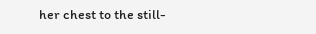her chest to the still-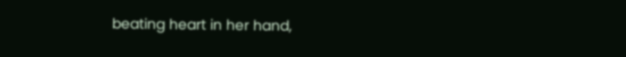beating heart in her hand,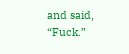and said, “Fuck.”